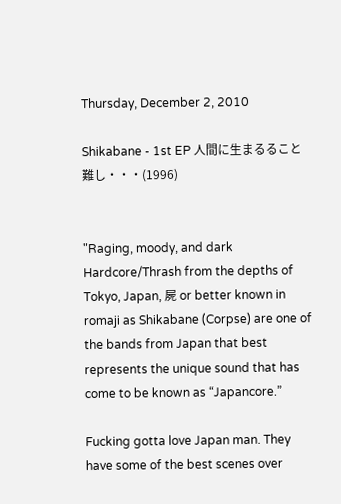Thursday, December 2, 2010

Shikabane - 1st EP 人間に生まるること難し・・・(1996)


"Raging, moody, and dark Hardcore/Thrash from the depths of Tokyo, Japan, 屍 or better known in romaji as Shikabane (Corpse) are one of the bands from Japan that best represents the unique sound that has come to be known as “Japancore.”

Fucking gotta love Japan man. They have some of the best scenes over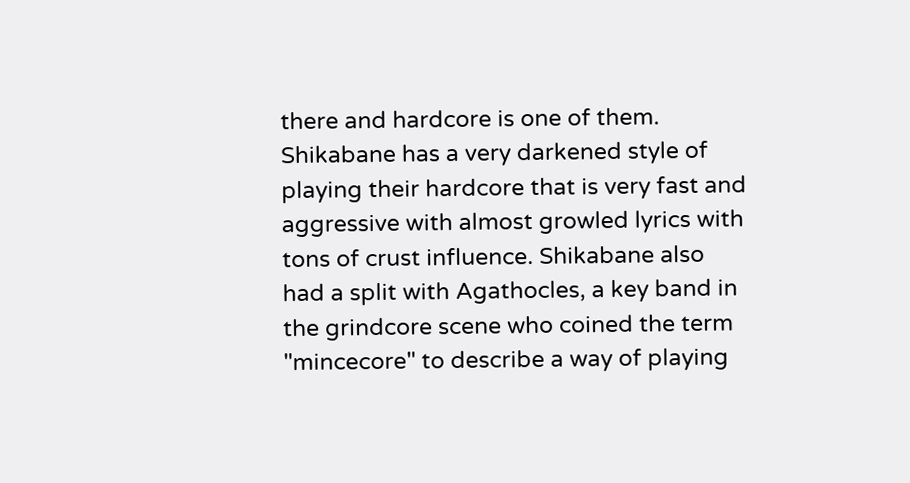there and hardcore is one of them. Shikabane has a very darkened style of playing their hardcore that is very fast and aggressive with almost growled lyrics with tons of crust influence. Shikabane also had a split with Agathocles, a key band in the grindcore scene who coined the term "mincecore" to describe a way of playing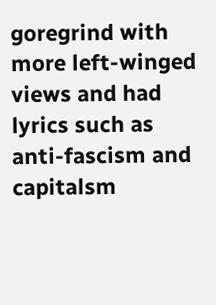goregrind with more left-winged views and had lyrics such as anti-fascism and capitalsm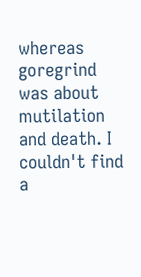whereas goregrind was about mutilation and death. I couldn't find a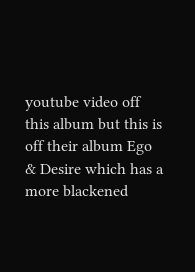youtube video off this album but this is off their album Ego & Desire which has a more blackened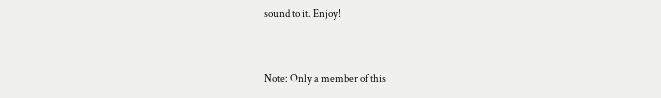sound to it. Enjoy!


Note: Only a member of this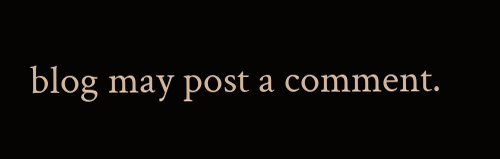blog may post a comment.